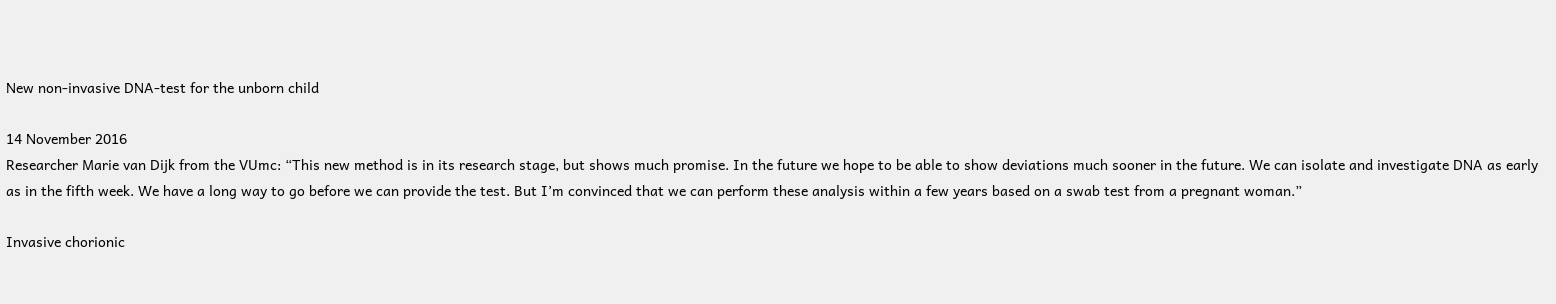New non-invasive DNA-test for the unborn child

14 November 2016
Researcher Marie van Dijk from the VUmc: “This new method is in its research stage, but shows much promise. In the future we hope to be able to show deviations much sooner in the future. We can isolate and investigate DNA as early as in the fifth week. We have a long way to go before we can provide the test. But I’m convinced that we can perform these analysis within a few years based on a swab test from a pregnant woman.”

Invasive chorionic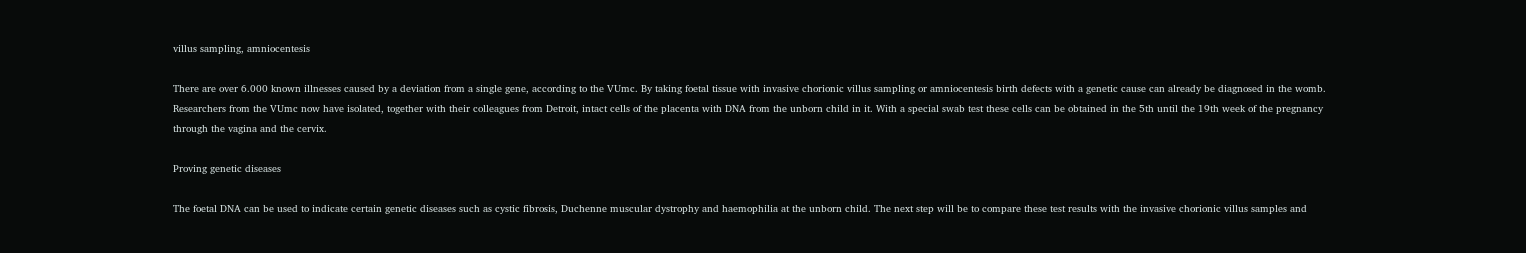villus sampling, amniocentesis

There are over 6.000 known illnesses caused by a deviation from a single gene, according to the VUmc. By taking foetal tissue with invasive chorionic villus sampling or amniocentesis birth defects with a genetic cause can already be diagnosed in the womb. Researchers from the VUmc now have isolated, together with their colleagues from Detroit, intact cells of the placenta with DNA from the unborn child in it. With a special swab test these cells can be obtained in the 5th until the 19th week of the pregnancy through the vagina and the cervix.

Proving genetic diseases

The foetal DNA can be used to indicate certain genetic diseases such as cystic fibrosis, Duchenne muscular dystrophy and haemophilia at the unborn child. The next step will be to compare these test results with the invasive chorionic villus samples and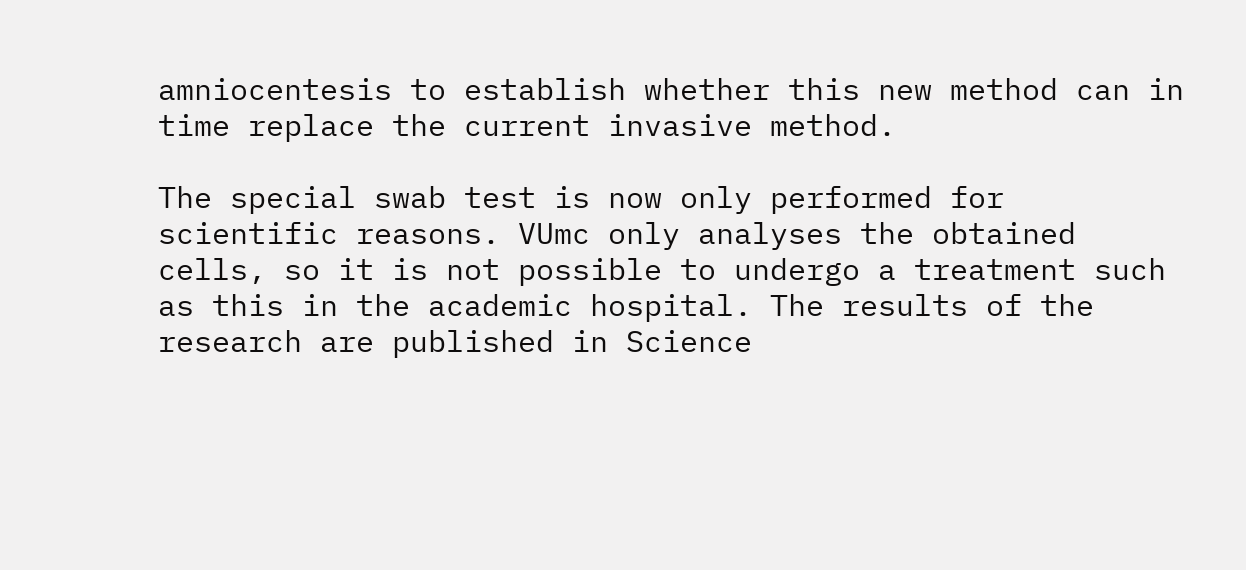amniocentesis to establish whether this new method can in time replace the current invasive method.

The special swab test is now only performed for scientific reasons. VUmc only analyses the obtained cells, so it is not possible to undergo a treatment such as this in the academic hospital. The results of the research are published in Science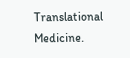Translational Medicine.